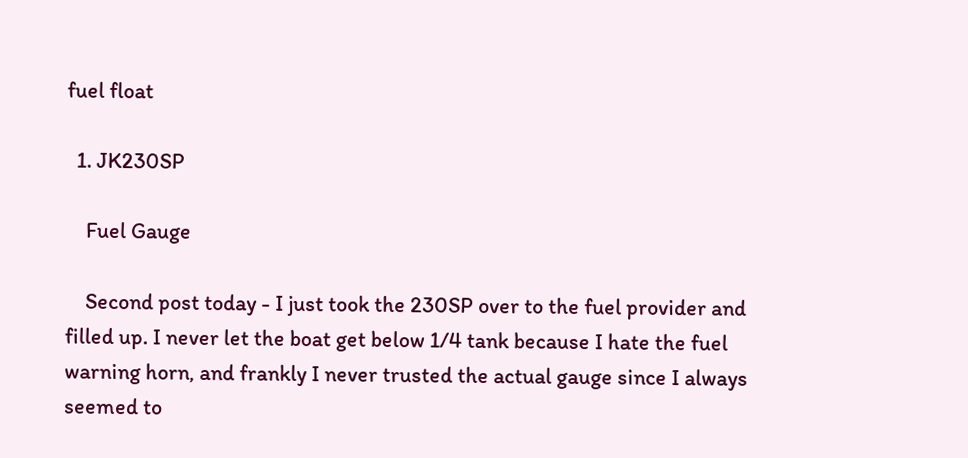fuel float

  1. JK230SP

    Fuel Gauge

    Second post today - I just took the 230SP over to the fuel provider and filled up. I never let the boat get below 1/4 tank because I hate the fuel warning horn, and frankly I never trusted the actual gauge since I always seemed to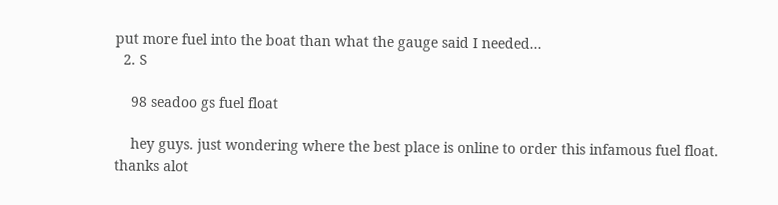put more fuel into the boat than what the gauge said I needed...
  2. S

    98 seadoo gs fuel float

    hey guys. just wondering where the best place is online to order this infamous fuel float. thanks alot